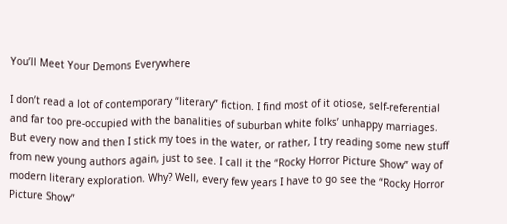You’ll Meet Your Demons Everywhere

I don’t read a lot of contemporary “literary” fiction. I find most of it otiose, self-referential and far too pre-occupied with the banalities of suburban white folks’ unhappy marriages. But every now and then I stick my toes in the water, or rather, I try reading some new stuff from new young authors again, just to see. I call it the “Rocky Horror Picture Show” way of modern literary exploration. Why? Well, every few years I have to go see the “Rocky Horror Picture Show”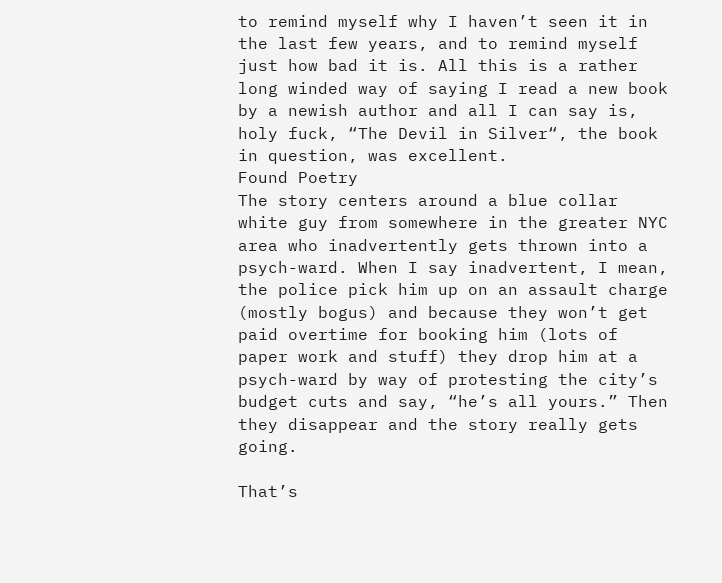to remind myself why I haven’t seen it in the last few years, and to remind myself just how bad it is. All this is a rather long winded way of saying I read a new book by a newish author and all I can say is, holy fuck, “The Devil in Silver“, the book in question, was excellent.
Found Poetry
The story centers around a blue collar white guy from somewhere in the greater NYC area who inadvertently gets thrown into a psych-ward. When I say inadvertent, I mean, the police pick him up on an assault charge (mostly bogus) and because they won’t get paid overtime for booking him (lots of paper work and stuff) they drop him at a psych-ward by way of protesting the city’s budget cuts and say, “he’s all yours.” Then they disappear and the story really gets going.

That’s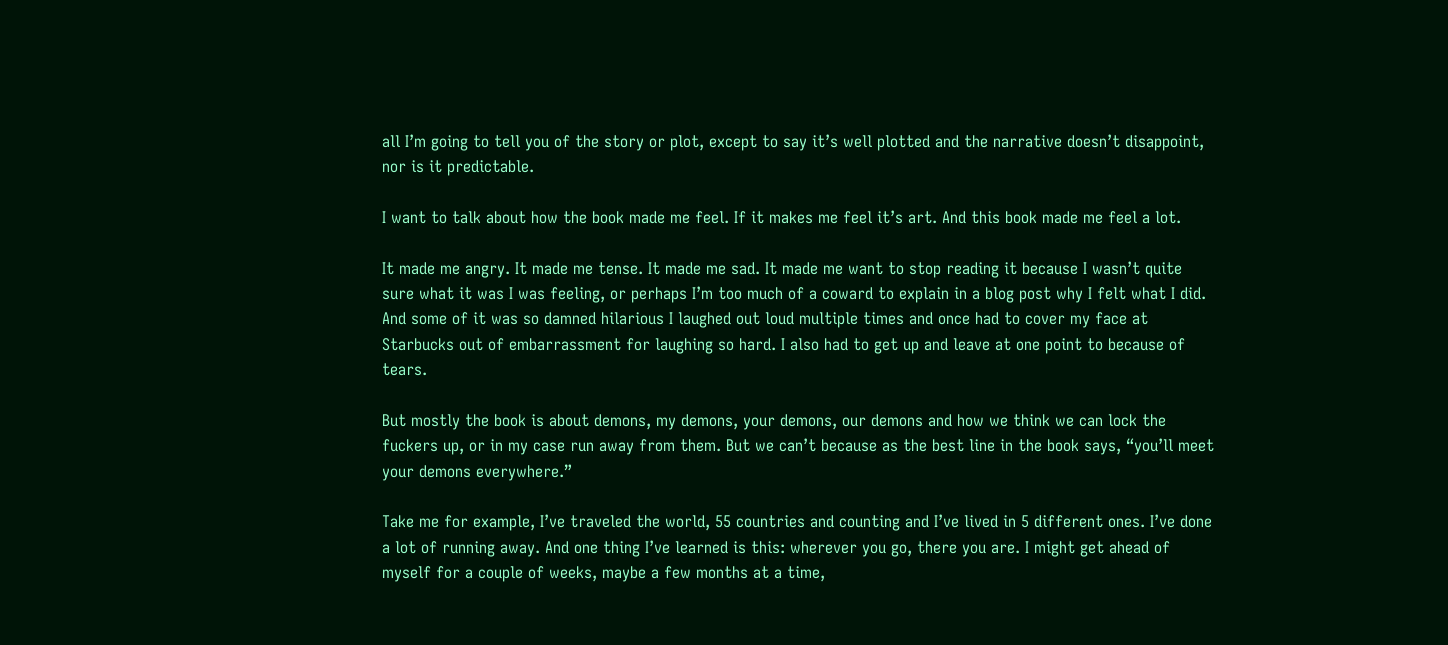all I’m going to tell you of the story or plot, except to say it’s well plotted and the narrative doesn’t disappoint, nor is it predictable.

I want to talk about how the book made me feel. If it makes me feel it’s art. And this book made me feel a lot.

It made me angry. It made me tense. It made me sad. It made me want to stop reading it because I wasn’t quite sure what it was I was feeling, or perhaps I’m too much of a coward to explain in a blog post why I felt what I did. And some of it was so damned hilarious I laughed out loud multiple times and once had to cover my face at Starbucks out of embarrassment for laughing so hard. I also had to get up and leave at one point to because of tears.

But mostly the book is about demons, my demons, your demons, our demons and how we think we can lock the fuckers up, or in my case run away from them. But we can’t because as the best line in the book says, “you’ll meet your demons everywhere.”

Take me for example, I’ve traveled the world, 55 countries and counting and I’ve lived in 5 different ones. I’ve done a lot of running away. And one thing I’ve learned is this: wherever you go, there you are. I might get ahead of myself for a couple of weeks, maybe a few months at a time,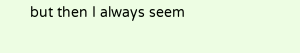but then I always seem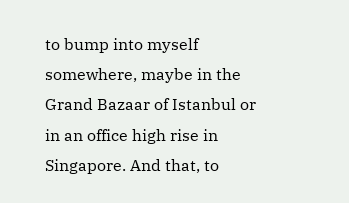to bump into myself somewhere, maybe in the Grand Bazaar of Istanbul or in an office high rise in Singapore. And that, to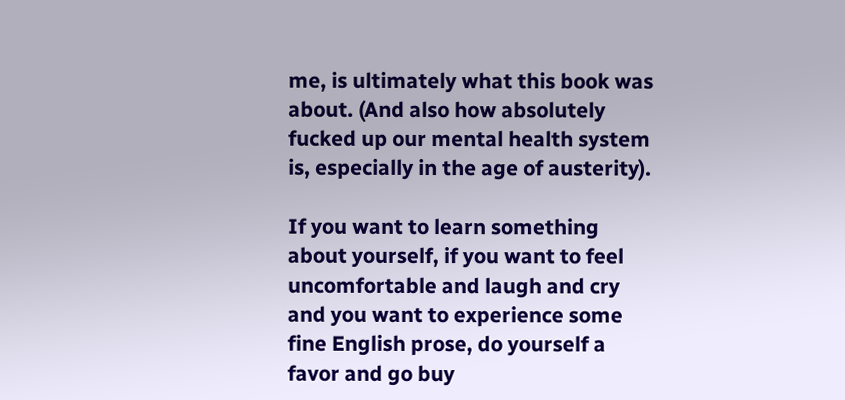me, is ultimately what this book was about. (And also how absolutely fucked up our mental health system is, especially in the age of austerity).

If you want to learn something about yourself, if you want to feel uncomfortable and laugh and cry and you want to experience some fine English prose, do yourself a favor and go buy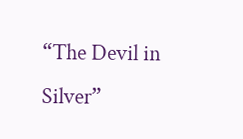“The Devil in Silver”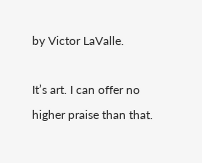by Victor LaValle.

It’s art. I can offer no higher praise than that.